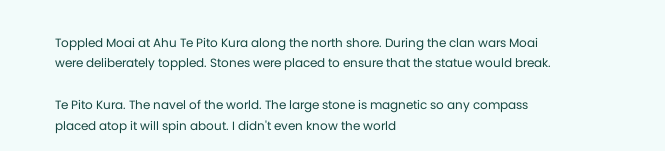Toppled Moai at Ahu Te Pito Kura along the north shore. During the clan wars Moai were deliberately toppled. Stones were placed to ensure that the statue would break.

Te Pito Kura. The navel of the world. The large stone is magnetic so any compass placed atop it will spin about. I didn't even know the world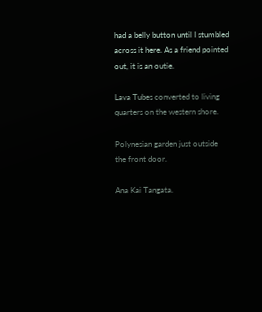had a belly button until I stumbled across it here. As a friend pointed out, it is an outie.

Lava Tubes converted to living quarters on the western shore.

Polynesian garden just outside the front door.

Ana Kai Tangata.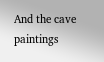And the cave paintings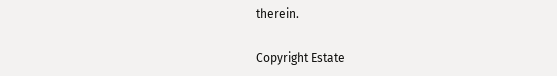therein.

Copyright Estate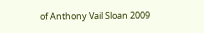of Anthony Vail Sloan 2009